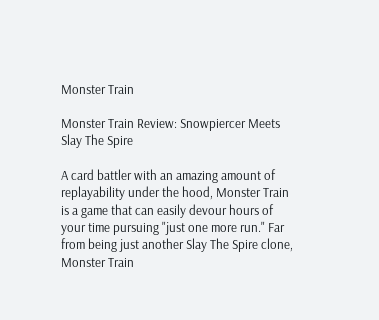Monster Train

Monster Train Review: Snowpiercer Meets Slay The Spire

A card battler with an amazing amount of replayability under the hood, Monster Train is a game that can easily devour hours of your time pursuing "just one more run." Far from being just another Slay The Spire clone, Monster Train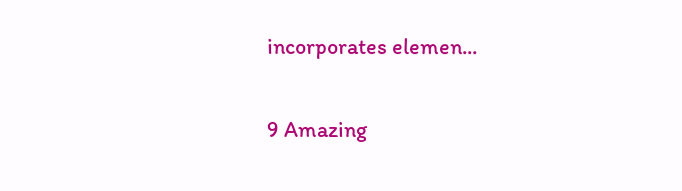incorporates elemen...

9 Amazing